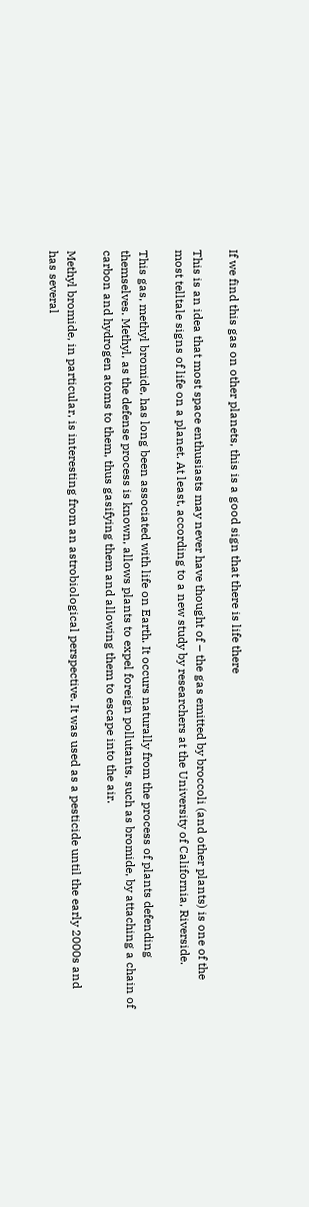If we find this gas on other planets, this is a good sign that there is life there

This is an idea that most space enthusiasts may never have thought of – the gas emitted by broccoli (and other plants) is one of the most telltale signs of life on a planet. At least, according to a new study by researchers at the University of California, Riverside.

This gas, methyl bromide, has long been associated with life on Earth. It occurs naturally from the process of plants defending themselves. Methyl, as the defense process is known, allows plants to expel foreign pollutants, such as bromide, by attaching a chain of carbon and hydrogen atoms to them, thus gasifying them and allowing them to escape into the air.

Methyl bromide, in particular, is interesting from an astrobiological perspective. It was used as a pesticide until the early 2000s and has several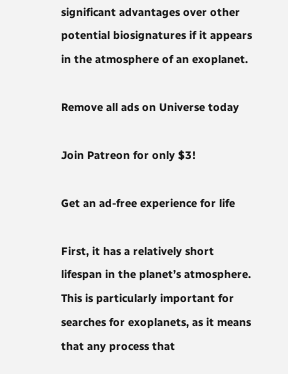significant advantages over other potential biosignatures if it appears in the atmosphere of an exoplanet.

Remove all ads on Universe today

Join Patreon for only $3!

Get an ad-free experience for life

First, it has a relatively short lifespan in the planet’s atmosphere. This is particularly important for searches for exoplanets, as it means that any process that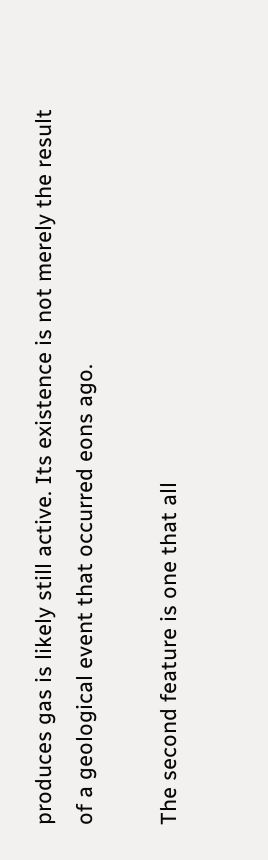produces gas is likely still active. Its existence is not merely the result of a geological event that occurred eons ago.

The second feature is one that all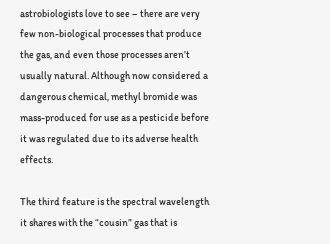astrobiologists love to see – there are very few non-biological processes that produce the gas, and even those processes aren’t usually natural. Although now considered a dangerous chemical, methyl bromide was mass-produced for use as a pesticide before it was regulated due to its adverse health effects.

The third feature is the spectral wavelength it shares with the “cousin” gas that is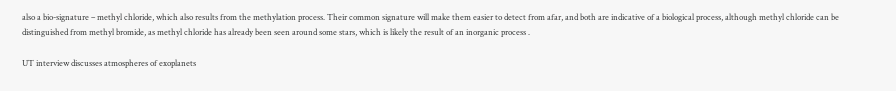also a bio-signature – methyl chloride, which also results from the methylation process. Their common signature will make them easier to detect from afar, and both are indicative of a biological process, although methyl chloride can be distinguished from methyl bromide, as methyl chloride has already been seen around some stars, which is likely the result of an inorganic process .

UT interview discusses atmospheres of exoplanets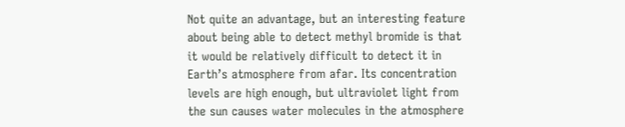Not quite an advantage, but an interesting feature about being able to detect methyl bromide is that it would be relatively difficult to detect it in Earth’s atmosphere from afar. Its concentration levels are high enough, but ultraviolet light from the sun causes water molecules in the atmosphere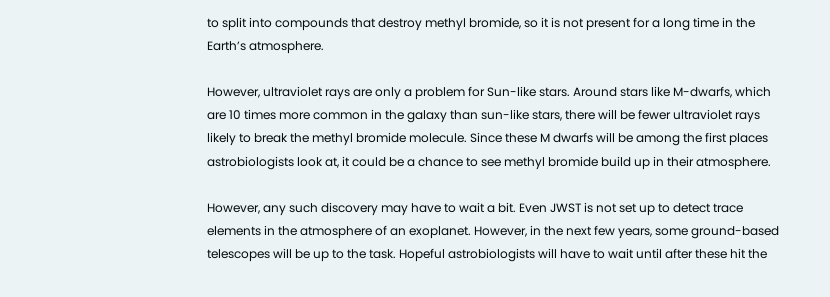to split into compounds that destroy methyl bromide, so it is not present for a long time in the Earth’s atmosphere.

However, ultraviolet rays are only a problem for Sun-like stars. Around stars like M-dwarfs, which are 10 times more common in the galaxy than sun-like stars, there will be fewer ultraviolet rays likely to break the methyl bromide molecule. Since these M dwarfs will be among the first places astrobiologists look at, it could be a chance to see methyl bromide build up in their atmosphere.

However, any such discovery may have to wait a bit. Even JWST is not set up to detect trace elements in the atmosphere of an exoplanet. However, in the next few years, some ground-based telescopes will be up to the task. Hopeful astrobiologists will have to wait until after these hit the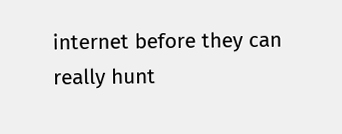internet before they can really hunt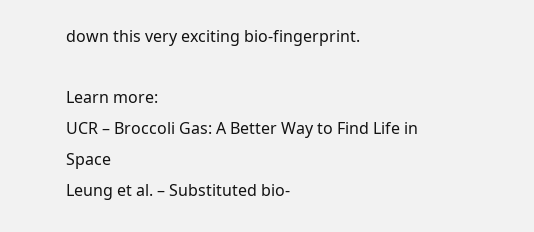down this very exciting bio-fingerprint.

Learn more:
UCR – Broccoli Gas: A Better Way to Find Life in Space
Leung et al. – Substituted bio-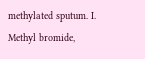methylated sputum. I. Methyl bromide,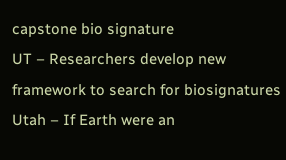capstone bio signature
UT – Researchers develop new framework to search for biosignatures
Utah – If Earth were an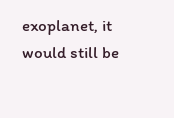exoplanet, it would still be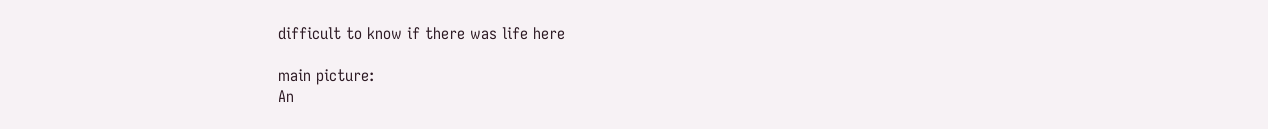difficult to know if there was life here

main picture:
An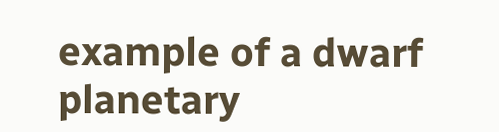example of a dwarf planetary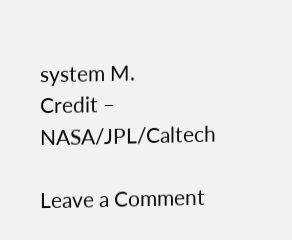system M.
Credit – NASA/JPL/Caltech

Leave a Comment